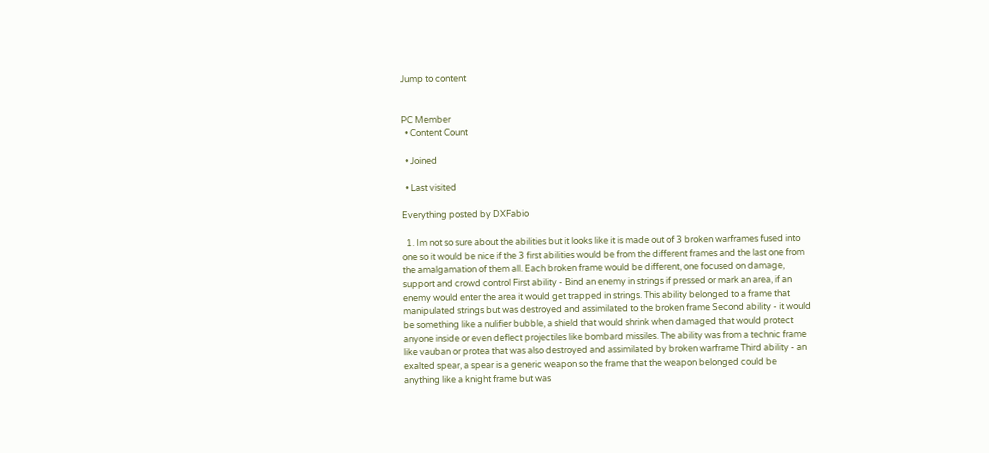Jump to content


PC Member
  • Content Count

  • Joined

  • Last visited

Everything posted by DXFabio

  1. Im not so sure about the abilities but it looks like it is made out of 3 broken warframes fused into one so it would be nice if the 3 first abilities would be from the different frames and the last one from the amalgamation of them all. Each broken frame would be different, one focused on damage, support and crowd control First ability - Bind an enemy in strings if pressed or mark an area, if an enemy would enter the area it would get trapped in strings. This ability belonged to a frame that manipulated strings but was destroyed and assimilated to the broken frame Second ability - it would be something like a nulifier bubble, a shield that would shrink when damaged that would protect anyone inside or even deflect projectiles like bombard missiles. The ability was from a technic frame like vauban or protea that was also destroyed and assimilated by broken warframe Third ability - an exalted spear, a spear is a generic weapon so the frame that the weapon belonged could be anything like a knight frame but was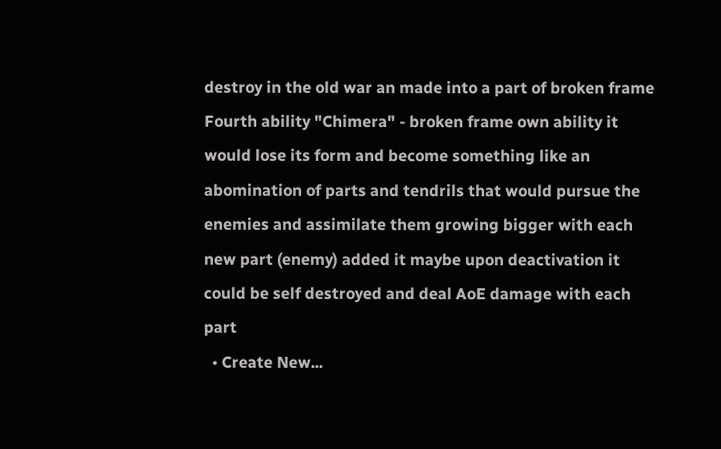destroy in the old war an made into a part of broken frame Fourth ability "Chimera" - broken frame own ability it would lose its form and become something like an abomination of parts and tendrils that would pursue the enemies and assimilate them growing bigger with each new part (enemy) added it maybe upon deactivation it could be self destroyed and deal AoE damage with each part
  • Create New...